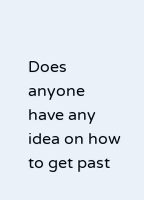Does anyone have any idea on how to get past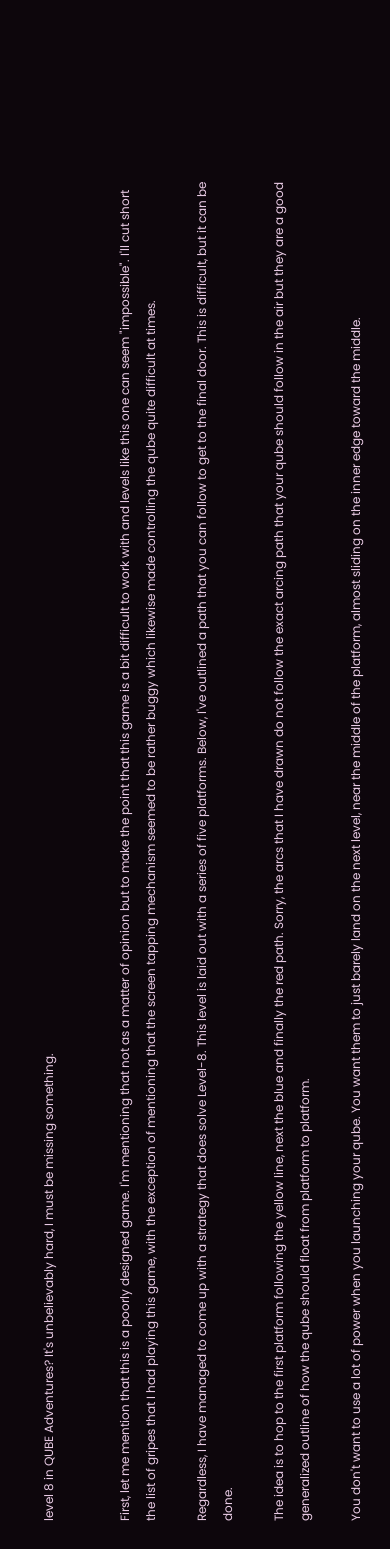level 8 in QUBE Adventures? It's unbelievably hard, I must be missing something.


First, let me mention that this is a poorly designed game. I'm mentioning that not as a matter of opinion but to make the point that this game is a bit difficult to work with and levels like this one can seem "impossible". I'll cut short the list of gripes that I had playing this game, with the exception of mentioning that the screen tapping mechanism seemed to be rather buggy which likewise made controlling the qube quite difficult at times.

Regardless, I have managed to come up with a strategy that does solve Level-8. This level is laid out with a series of five platforms. Below, I've outlined a path that you can follow to get to the final door. This is difficult, but it can be done.

The idea is to hop to the first platform following the yellow line, next the blue and finally the red path. Sorry, the arcs that I have drawn do not follow the exact arcing path that your qube should follow in the air but they are a good generalized outline of how the qube should float from platform to platform.

You don't want to use a lot of power when you launching your qube. You want them to just barely land on the next level, near the middle of the platform, almost sliding on the inner edge toward the middle.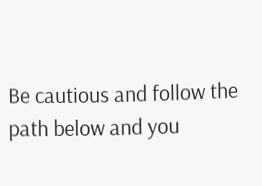Be cautious and follow the path below and you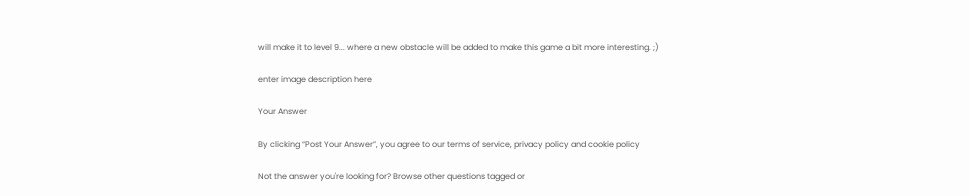will make it to level 9... where a new obstacle will be added to make this game a bit more interesting. ;)

enter image description here

Your Answer

By clicking “Post Your Answer”, you agree to our terms of service, privacy policy and cookie policy

Not the answer you're looking for? Browse other questions tagged or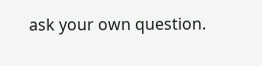ask your own question.